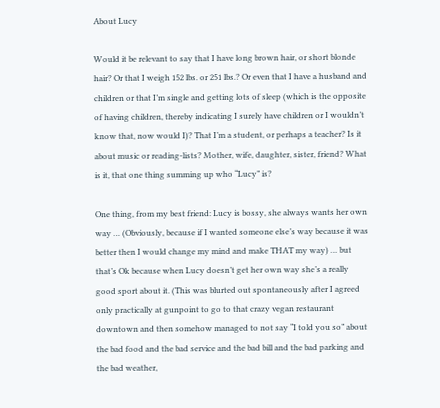About Lucy

Would it be relevant to say that I have long brown hair, or short blonde hair? Or that I weigh 152 lbs. or 251 lbs.? Or even that I have a husband and children or that I’m single and getting lots of sleep (which is the opposite of having children, thereby indicating I surely have children or I wouldn’t know that, now would I)? That I’m a student, or perhaps a teacher? Is it about music or reading-lists? Mother, wife, daughter, sister, friend? What is it, that one thing summing up who “Lucy” is?

One thing, from my best friend: Lucy is bossy, she always wants her own way … (Obviously, because if I wanted someone else’s way because it was better then I would change my mind and make THAT my way) … but that’s Ok because when Lucy doesn’t get her own way she’s a really good sport about it. (This was blurted out spontaneously after I agreed only practically at gunpoint to go to that crazy vegan restaurant downtown and then somehow managed to not say “I told you so” about the bad food and the bad service and the bad bill and the bad parking and the bad weather,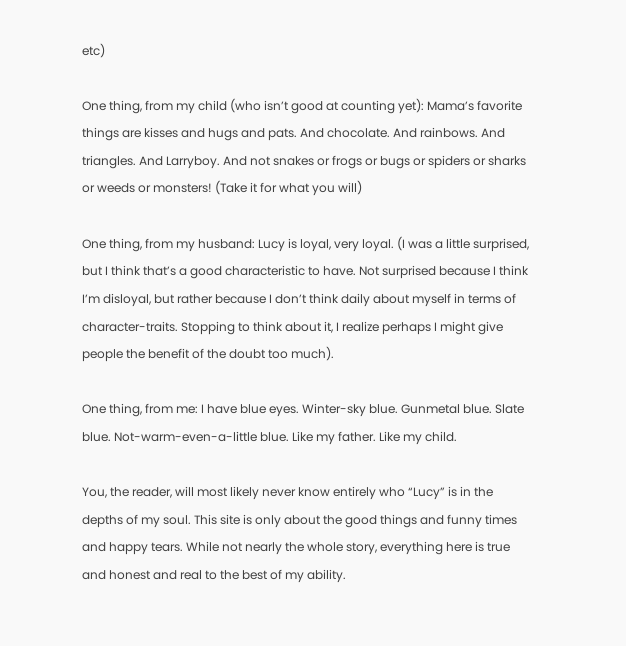etc)

One thing, from my child (who isn’t good at counting yet): Mama’s favorite things are kisses and hugs and pats. And chocolate. And rainbows. And triangles. And Larryboy. And not snakes or frogs or bugs or spiders or sharks or weeds or monsters! (Take it for what you will)

One thing, from my husband: Lucy is loyal, very loyal. (I was a little surprised, but I think that’s a good characteristic to have. Not surprised because I think I’m disloyal, but rather because I don’t think daily about myself in terms of character-traits. Stopping to think about it, I realize perhaps I might give people the benefit of the doubt too much).

One thing, from me: I have blue eyes. Winter-sky blue. Gunmetal blue. Slate blue. Not-warm-even-a-little blue. Like my father. Like my child.

You, the reader, will most likely never know entirely who “Lucy” is in the depths of my soul. This site is only about the good things and funny times and happy tears. While not nearly the whole story, everything here is true and honest and real to the best of my ability.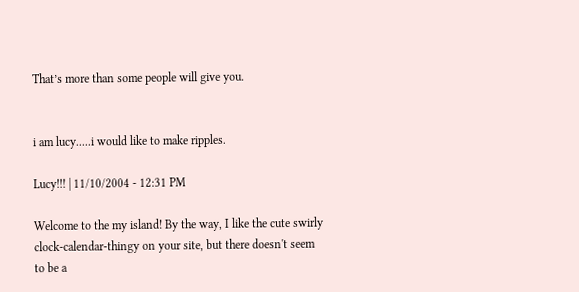That’s more than some people will give you.


i am lucy.....i would like to make ripples.

Lucy!!! | 11/10/2004 - 12:31 PM

Welcome to the my island! By the way, I like the cute swirly clock-calendar-thingy on your site, but there doesn't seem to be a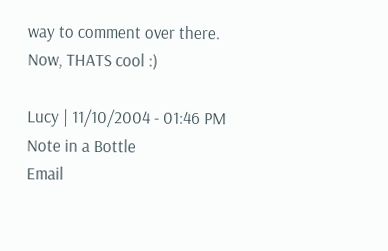way to comment over there. Now, THATS cool :)

Lucy | 11/10/2004 - 01:46 PM
Note in a Bottle
Email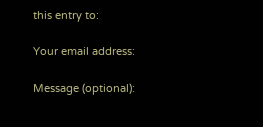this entry to:

Your email address:

Message (optional):